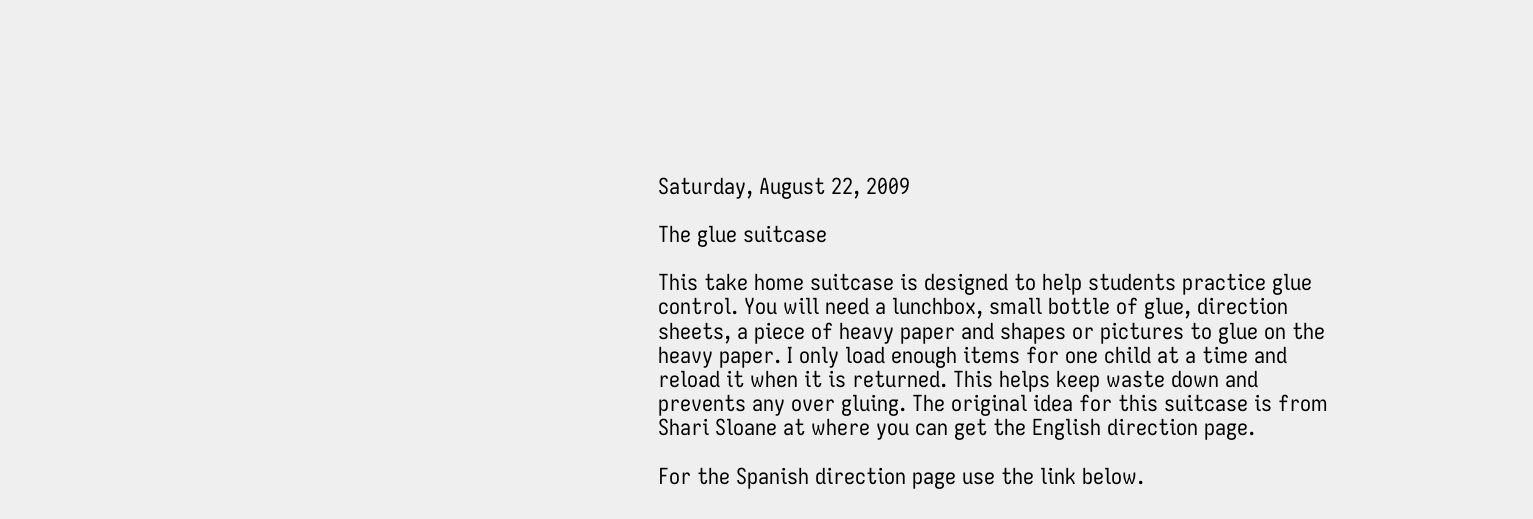Saturday, August 22, 2009

The glue suitcase

This take home suitcase is designed to help students practice glue control. You will need a lunchbox, small bottle of glue, direction sheets, a piece of heavy paper and shapes or pictures to glue on the heavy paper. I only load enough items for one child at a time and reload it when it is returned. This helps keep waste down and prevents any over gluing. The original idea for this suitcase is from Shari Sloane at where you can get the English direction page.

For the Spanish direction page use the link below.